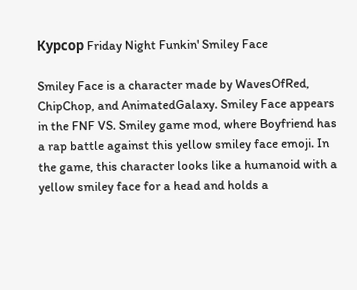Курсор Friday Night Funkin' Smiley Face

Smiley Face is a character made by WavesOfRed, ChipChop, and AnimatedGalaxy. Smiley Face appears in the FNF VS. Smiley game mod, where Boyfriend has a rap battle against this yellow smiley face emoji. In the game, this character looks like a humanoid with a yellow smiley face for a head and holds a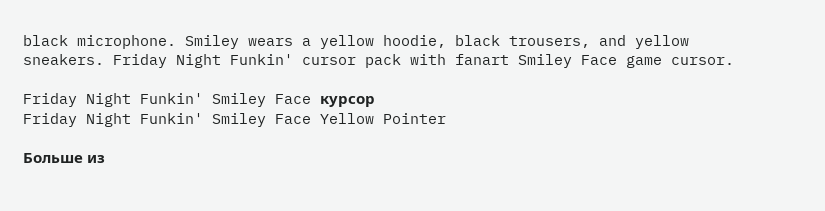black microphone. Smiley wears a yellow hoodie, black trousers, and yellow sneakers. Friday Night Funkin' cursor pack with fanart Smiley Face game cursor.

Friday Night Funkin' Smiley Face курсор
Friday Night Funkin' Smiley Face Yellow Pointer

Больше из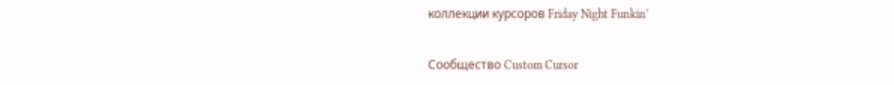коллекции курсоров Friday Night Funkin'

Сообщество Custom Cursor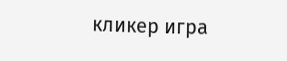кликер игра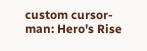custom cursor-man: Hero's Rise